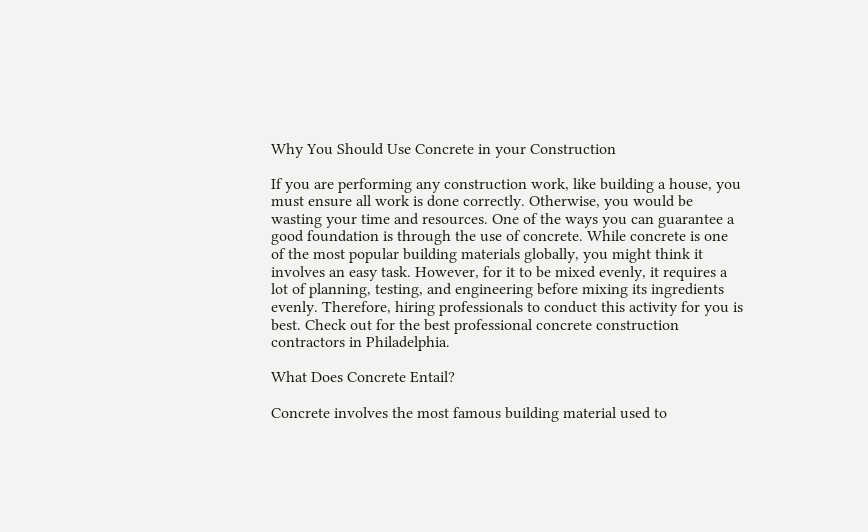Why You Should Use Concrete in your Construction

If you are performing any construction work, like building a house, you must ensure all work is done correctly. Otherwise, you would be wasting your time and resources. One of the ways you can guarantee a good foundation is through the use of concrete. While concrete is one of the most popular building materials globally, you might think it involves an easy task. However, for it to be mixed evenly, it requires a lot of planning, testing, and engineering before mixing its ingredients evenly. Therefore, hiring professionals to conduct this activity for you is best. Check out for the best professional concrete construction contractors in Philadelphia.

What Does Concrete Entail?

Concrete involves the most famous building material used to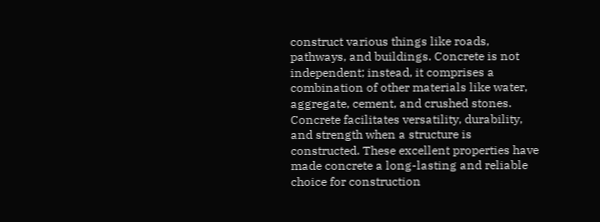construct various things like roads, pathways, and buildings. Concrete is not independent; instead, it comprises a combination of other materials like water, aggregate, cement, and crushed stones. Concrete facilitates versatility, durability, and strength when a structure is constructed. These excellent properties have made concrete a long-lasting and reliable choice for construction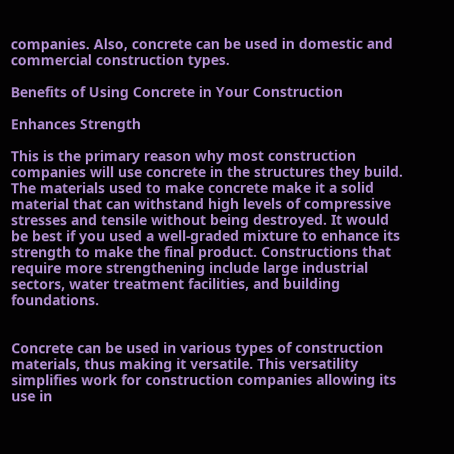companies. Also, concrete can be used in domestic and commercial construction types.

Benefits of Using Concrete in Your Construction

Enhances Strength

This is the primary reason why most construction companies will use concrete in the structures they build. The materials used to make concrete make it a solid material that can withstand high levels of compressive stresses and tensile without being destroyed. It would be best if you used a well-graded mixture to enhance its strength to make the final product. Constructions that require more strengthening include large industrial sectors, water treatment facilities, and building foundations.


Concrete can be used in various types of construction materials, thus making it versatile. This versatility simplifies work for construction companies allowing its use in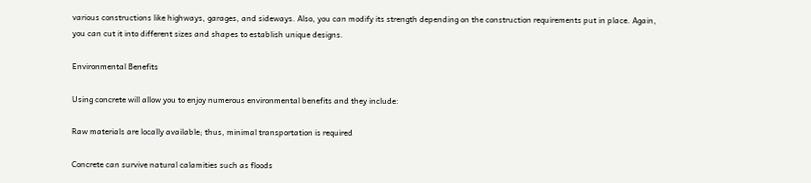various constructions like highways, garages, and sideways. Also, you can modify its strength depending on the construction requirements put in place. Again, you can cut it into different sizes and shapes to establish unique designs.

Environmental Benefits

Using concrete will allow you to enjoy numerous environmental benefits and they include:

Raw materials are locally available; thus, minimal transportation is required

Concrete can survive natural calamities such as floods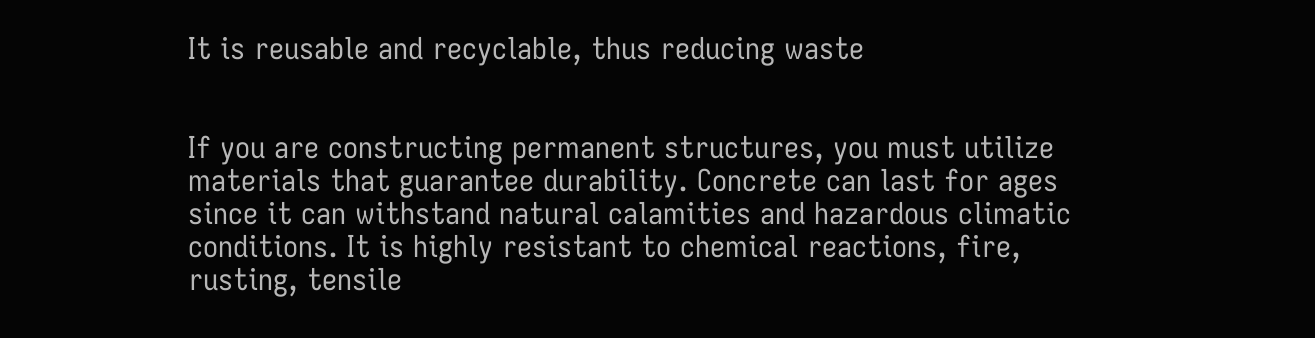It is reusable and recyclable, thus reducing waste


If you are constructing permanent structures, you must utilize materials that guarantee durability. Concrete can last for ages since it can withstand natural calamities and hazardous climatic conditions. It is highly resistant to chemical reactions, fire, rusting, tensile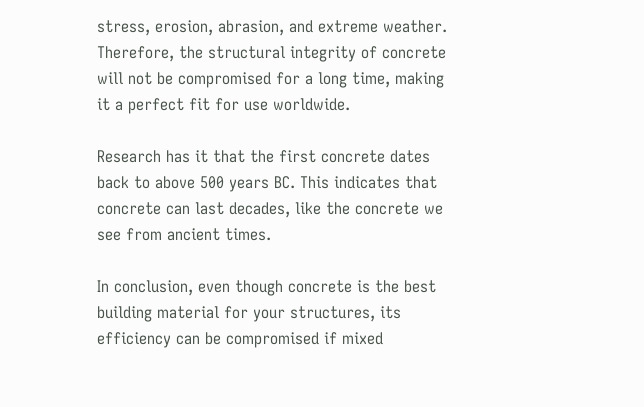stress, erosion, abrasion, and extreme weather. Therefore, the structural integrity of concrete will not be compromised for a long time, making it a perfect fit for use worldwide.

Research has it that the first concrete dates back to above 500 years BC. This indicates that concrete can last decades, like the concrete we see from ancient times.

In conclusion, even though concrete is the best building material for your structures, its efficiency can be compromised if mixed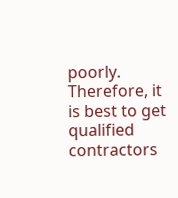poorly. Therefore, it is best to get qualified contractors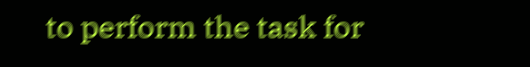to perform the task for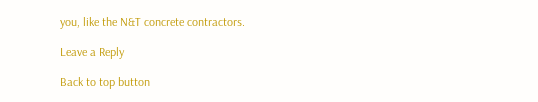you, like the N&T concrete contractors.

Leave a Reply

Back to top button